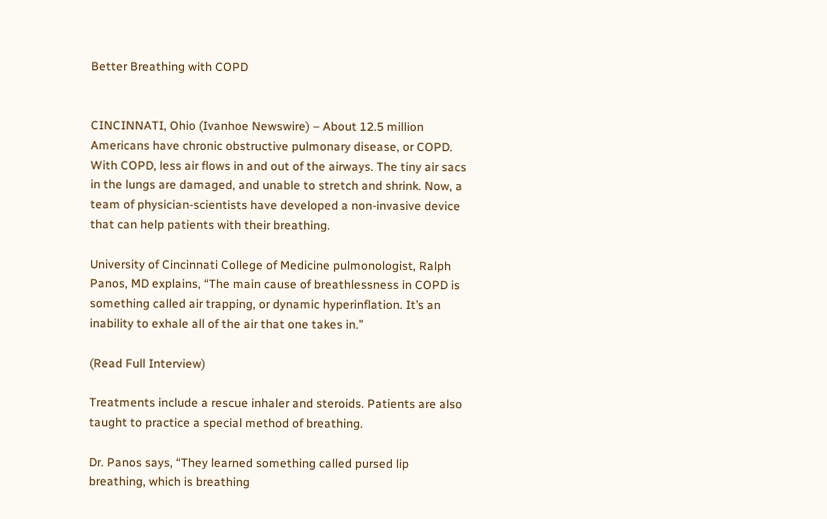Better Breathing with COPD


CINCINNATI, Ohio (Ivanhoe Newswire) – About 12.5 million Americans have chronic obstructive pulmonary disease, or COPD. With COPD, less air flows in and out of the airways. The tiny air sacs in the lungs are damaged, and unable to stretch and shrink. Now, a team of physician-scientists have developed a non-invasive device that can help patients with their breathing.

University of Cincinnati College of Medicine pulmonologist, Ralph Panos, MD explains, “The main cause of breathlessness in COPD is something called air trapping, or dynamic hyperinflation. It’s an inability to exhale all of the air that one takes in.”

(Read Full Interview)

Treatments include a rescue inhaler and steroids. Patients are also taught to practice a special method of breathing.

Dr. Panos says, “They learned something called pursed lip breathing, which is breathing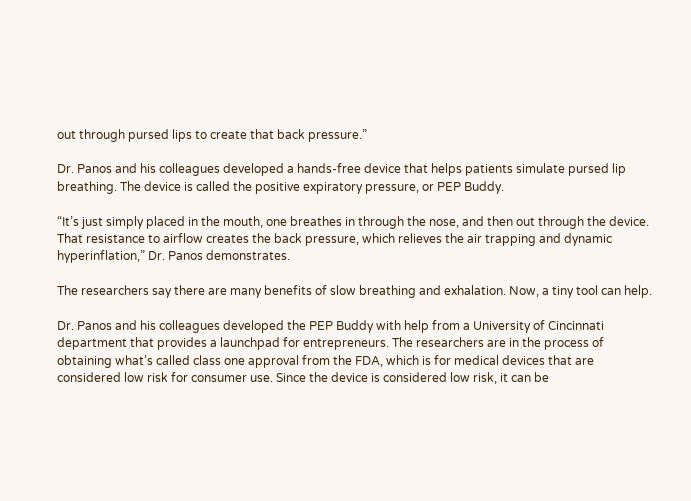out through pursed lips to create that back pressure.”

Dr. Panos and his colleagues developed a hands-free device that helps patients simulate pursed lip breathing. The device is called the positive expiratory pressure, or PEP Buddy.

“It’s just simply placed in the mouth, one breathes in through the nose, and then out through the device. That resistance to airflow creates the back pressure, which relieves the air trapping and dynamic hyperinflation,” Dr. Panos demonstrates.

The researchers say there are many benefits of slow breathing and exhalation. Now, a tiny tool can help.

Dr. Panos and his colleagues developed the PEP Buddy with help from a University of Cincinnati department that provides a launchpad for entrepreneurs. The researchers are in the process of obtaining what’s called class one approval from the FDA, which is for medical devices that are considered low risk for consumer use. Since the device is considered low risk, it can be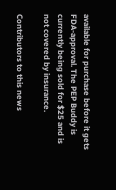available for purchase before it gets FDA-approval. The PEP Buddy is currently being sold for $25 and is not covered by insurance.

Contributors to this news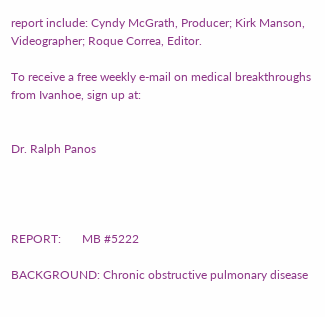report include: Cyndy McGrath, Producer; Kirk Manson, Videographer; Roque Correa, Editor.

To receive a free weekly e-mail on medical breakthroughs from Ivanhoe, sign up at:


Dr. Ralph Panos




REPORT:       MB #5222

BACKGROUND: Chronic obstructive pulmonary disease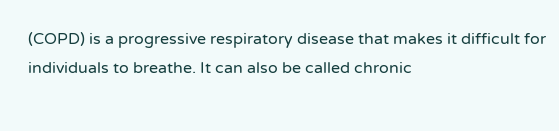(COPD) is a progressive respiratory disease that makes it difficult for individuals to breathe. It can also be called chronic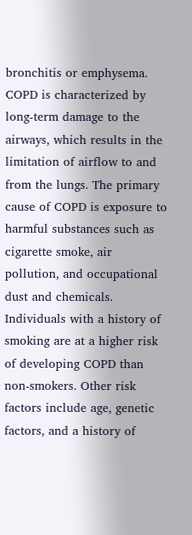bronchitis or emphysema. COPD is characterized by long-term damage to the airways, which results in the limitation of airflow to and from the lungs. The primary cause of COPD is exposure to harmful substances such as cigarette smoke, air pollution, and occupational dust and chemicals. Individuals with a history of smoking are at a higher risk of developing COPD than non-smokers. Other risk factors include age, genetic factors, and a history of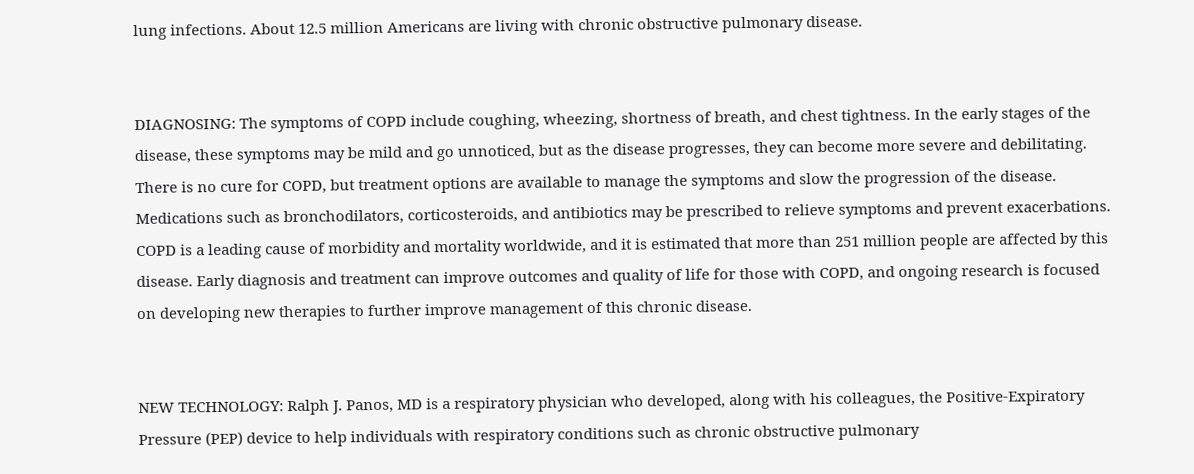lung infections. About 12.5 million Americans are living with chronic obstructive pulmonary disease.


DIAGNOSING: The symptoms of COPD include coughing, wheezing, shortness of breath, and chest tightness. In the early stages of the disease, these symptoms may be mild and go unnoticed, but as the disease progresses, they can become more severe and debilitating. There is no cure for COPD, but treatment options are available to manage the symptoms and slow the progression of the disease. Medications such as bronchodilators, corticosteroids, and antibiotics may be prescribed to relieve symptoms and prevent exacerbations. COPD is a leading cause of morbidity and mortality worldwide, and it is estimated that more than 251 million people are affected by this disease. Early diagnosis and treatment can improve outcomes and quality of life for those with COPD, and ongoing research is focused on developing new therapies to further improve management of this chronic disease.


NEW TECHNOLOGY: Ralph J. Panos, MD is a respiratory physician who developed, along with his colleagues, the Positive-Expiratory Pressure (PEP) device to help individuals with respiratory conditions such as chronic obstructive pulmonary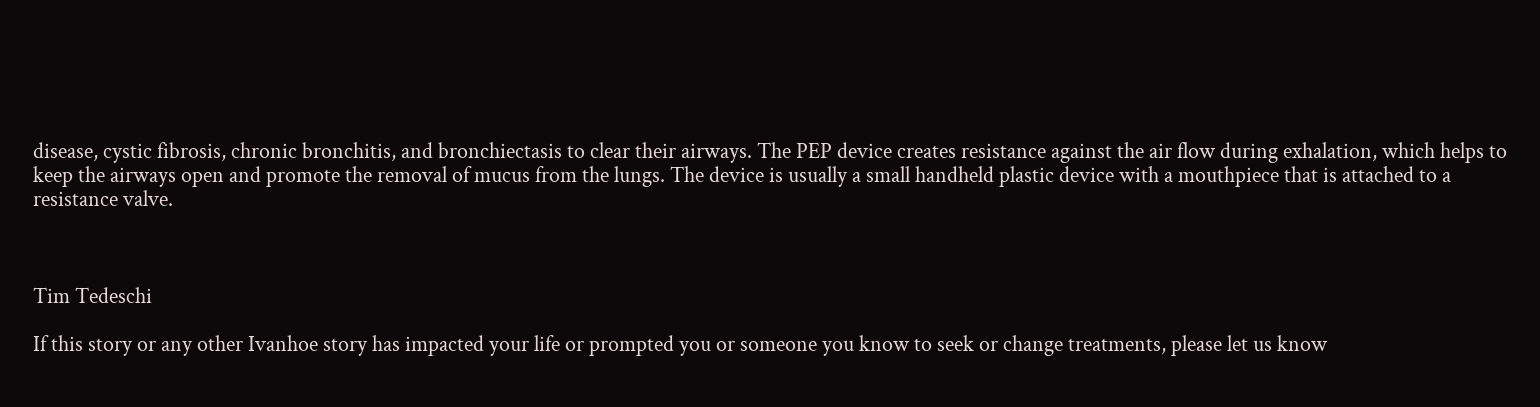disease, cystic fibrosis, chronic bronchitis, and bronchiectasis to clear their airways. The PEP device creates resistance against the air flow during exhalation, which helps to keep the airways open and promote the removal of mucus from the lungs. The device is usually a small handheld plastic device with a mouthpiece that is attached to a resistance valve.



Tim Tedeschi

If this story or any other Ivanhoe story has impacted your life or prompted you or someone you know to seek or change treatments, please let us know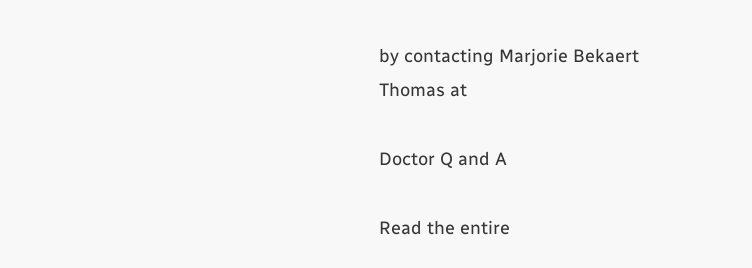by contacting Marjorie Bekaert Thomas at

Doctor Q and A

Read the entire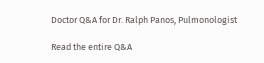Doctor Q&A for Dr. Ralph Panos, Pulmonologist

Read the entire Q&A